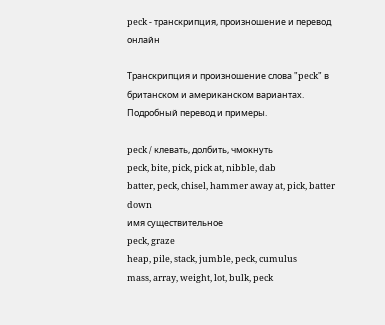peck - транскрипция, произношение и перевод онлайн

Транскрипция и произношение слова "peck" в британском и американском вариантах. Подробный перевод и примеры.

peck / клевать, долбить, чмокнуть
peck, bite, pick, pick at, nibble, dab
batter, peck, chisel, hammer away at, pick, batter down
имя существительное
peck, graze
heap, pile, stack, jumble, peck, cumulus
mass, array, weight, lot, bulk, peck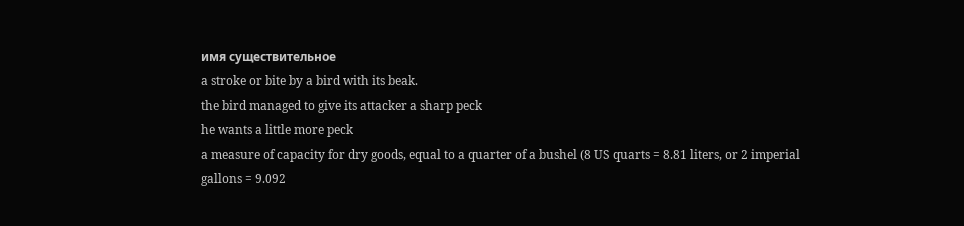имя существительное
a stroke or bite by a bird with its beak.
the bird managed to give its attacker a sharp peck
he wants a little more peck
a measure of capacity for dry goods, equal to a quarter of a bushel (8 US quarts = 8.81 liters, or 2 imperial gallons = 9.092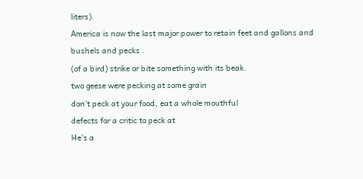liters).
America is now the last major power to retain feet and gallons and bushels and pecks .
(of a bird) strike or bite something with its beak.
two geese were pecking at some grain
don't peck at your food, eat a whole mouthful
defects for a critic to peck at
He's a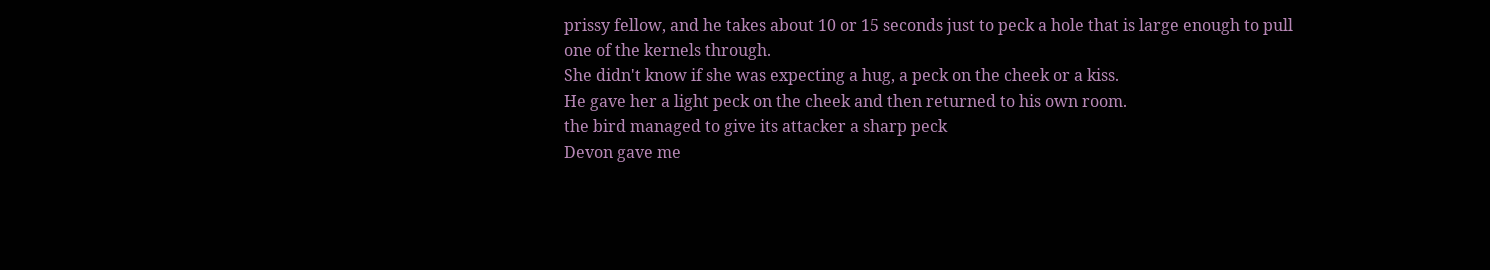prissy fellow, and he takes about 10 or 15 seconds just to peck a hole that is large enough to pull one of the kernels through.
She didn't know if she was expecting a hug, a peck on the cheek or a kiss.
He gave her a light peck on the cheek and then returned to his own room.
the bird managed to give its attacker a sharp peck
Devon gave me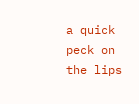a quick peck on the lips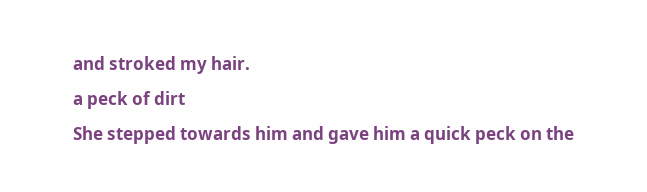and stroked my hair.
a peck of dirt
She stepped towards him and gave him a quick peck on the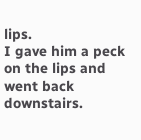lips.
I gave him a peck on the lips and went back downstairs.